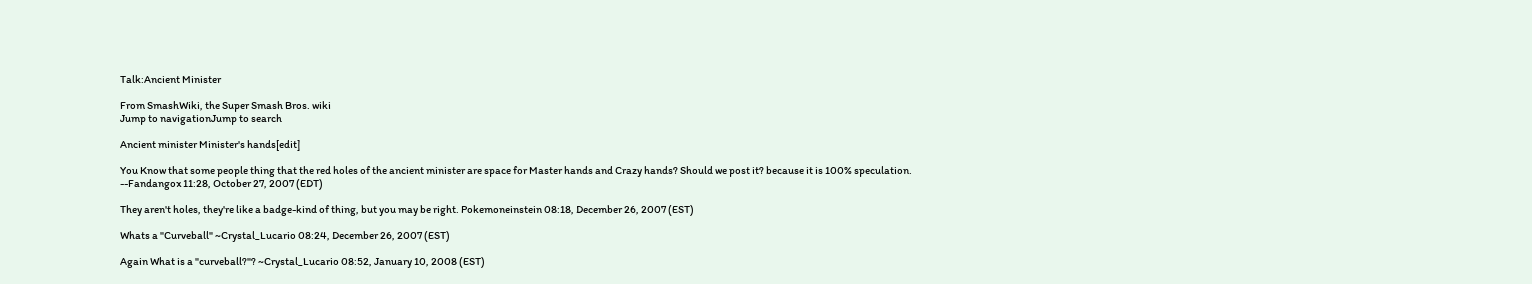Talk:Ancient Minister

From SmashWiki, the Super Smash Bros. wiki
Jump to navigationJump to search

Ancient minister Minister's hands[edit]

You Know that some people thing that the red holes of the ancient minister are space for Master hands and Crazy hands? Should we post it? because it is 100% speculation. --Fandangox 11:28, October 27, 2007 (EDT)

They aren't holes, they're like a badge-kind of thing, but you may be right. Pokemoneinstein 08:18, December 26, 2007 (EST)

Whats a "Curveball" ~Crystal_Lucario 08:24, December 26, 2007 (EST)

Again What is a "curveball?"? ~Crystal_Lucario 08:52, January 10, 2008 (EST)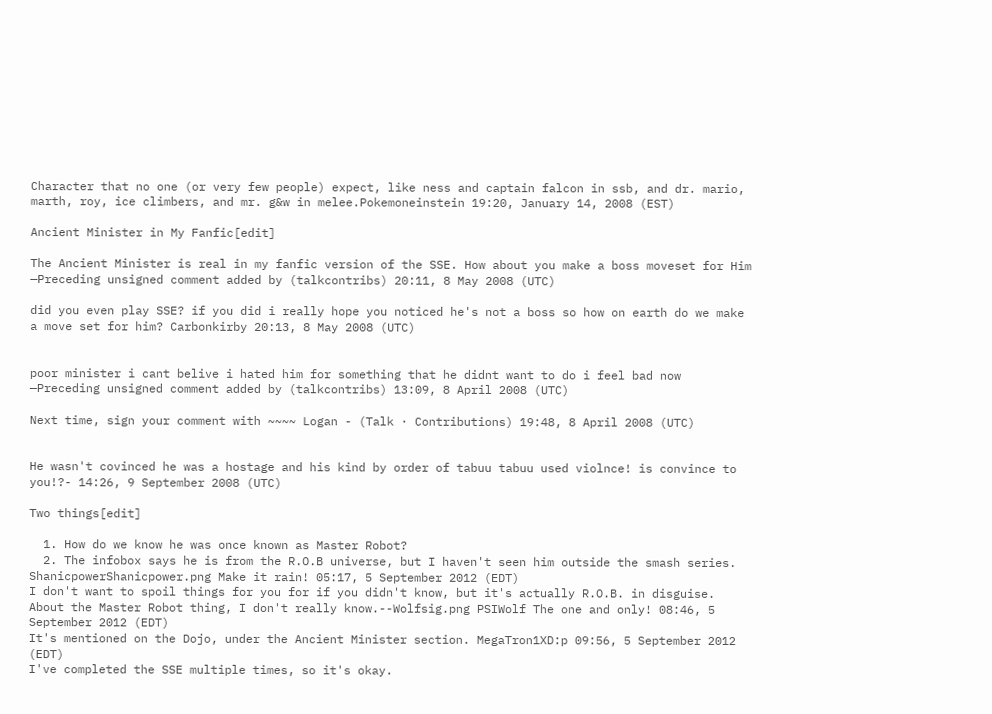Character that no one (or very few people) expect, like ness and captain falcon in ssb, and dr. mario, marth, roy, ice climbers, and mr. g&w in melee.Pokemoneinstein 19:20, January 14, 2008 (EST)

Ancient Minister in My Fanfic[edit]

The Ancient Minister is real in my fanfic version of the SSE. How about you make a boss moveset for Him —Preceding unsigned comment added by (talkcontribs) 20:11, 8 May 2008 (UTC)

did you even play SSE? if you did i really hope you noticed he's not a boss so how on earth do we make a move set for him? Carbonkirby 20:13, 8 May 2008 (UTC)


poor minister i cant belive i hated him for something that he didnt want to do i feel bad now —Preceding unsigned comment added by (talkcontribs) 13:09, 8 April 2008 (UTC)

Next time, sign your comment with ~~~~ Logan - (Talk · Contributions) 19:48, 8 April 2008 (UTC)


He wasn't covinced he was a hostage and his kind by order of tabuu tabuu used violnce! is convince to you!?- 14:26, 9 September 2008 (UTC)

Two things[edit]

  1. How do we know he was once known as Master Robot?
  2. The infobox says he is from the R.O.B universe, but I haven't seen him outside the smash series. ShanicpowerShanicpower.png Make it rain! 05:17, 5 September 2012 (EDT)
I don't want to spoil things for you for if you didn't know, but it's actually R.O.B. in disguise. About the Master Robot thing, I don't really know.--Wolfsig.png PSIWolf The one and only! 08:46, 5 September 2012 (EDT)
It's mentioned on the Dojo, under the Ancient Minister section. MegaTron1XD:p 09:56, 5 September 2012 (EDT)
I've completed the SSE multiple times, so it's okay.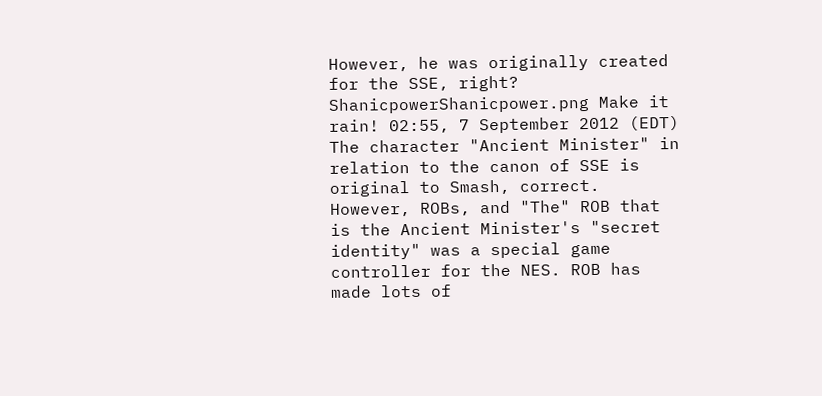However, he was originally created for the SSE, right? ShanicpowerShanicpower.png Make it rain! 02:55, 7 September 2012 (EDT)
The character "Ancient Minister" in relation to the canon of SSE is original to Smash, correct. However, ROBs, and "The" ROB that is the Ancient Minister's "secret identity" was a special game controller for the NES. ROB has made lots of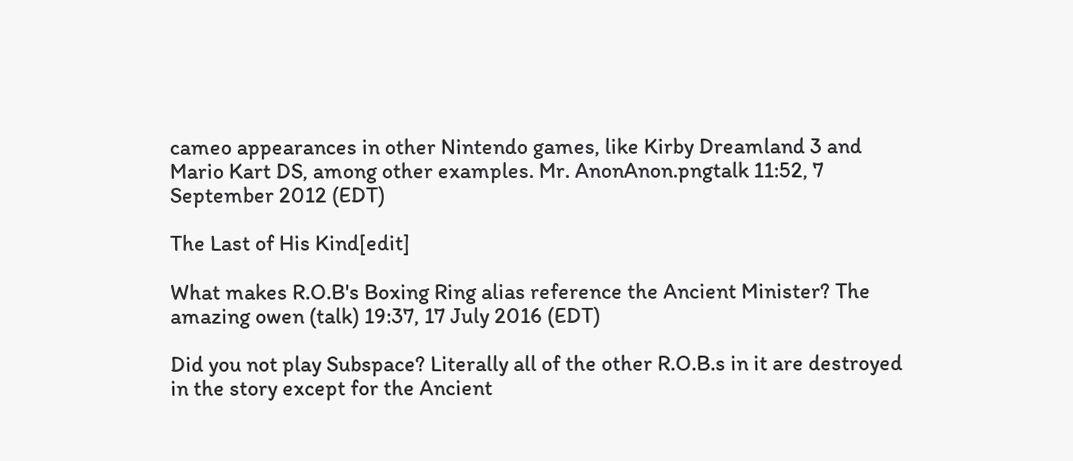cameo appearances in other Nintendo games, like Kirby Dreamland 3 and Mario Kart DS, among other examples. Mr. AnonAnon.pngtalk 11:52, 7 September 2012 (EDT)

The Last of His Kind[edit]

What makes R.O.B's Boxing Ring alias reference the Ancient Minister? The amazing owen (talk) 19:37, 17 July 2016 (EDT)

Did you not play Subspace? Literally all of the other R.O.B.s in it are destroyed in the story except for the Ancient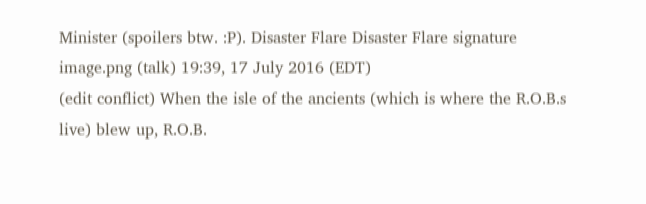Minister (spoilers btw. :P). Disaster Flare Disaster Flare signature image.png (talk) 19:39, 17 July 2016 (EDT)
(edit conflict) When the isle of the ancients (which is where the R.O.B.s live) blew up, R.O.B.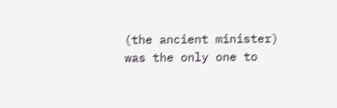(the ancient minister) was the only one to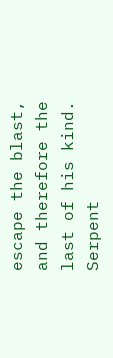escape the blast, and therefore the last of his kind. Serpent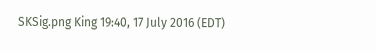SKSig.png King 19:40, 17 July 2016 (EDT)